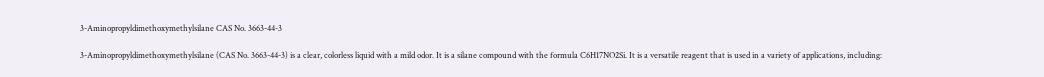3-Aminopropyldimethoxymethylsilane CAS No. 3663-44-3

3-Aminopropyldimethoxymethylsilane (CAS No. 3663-44-3) is a clear, colorless liquid with a mild odor. It is a silane compound with the formula C6H17NO2Si. It is a versatile reagent that is used in a variety of applications, including: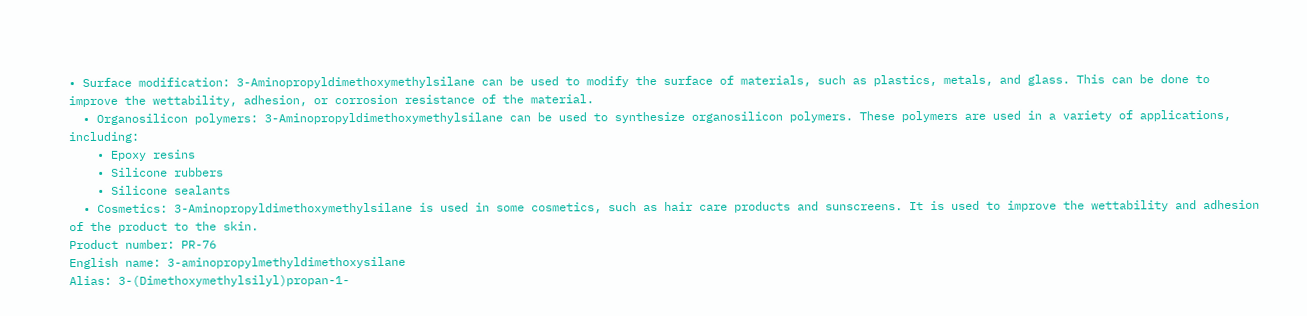• Surface modification: 3-Aminopropyldimethoxymethylsilane can be used to modify the surface of materials, such as plastics, metals, and glass. This can be done to improve the wettability, adhesion, or corrosion resistance of the material.
  • Organosilicon polymers: 3-Aminopropyldimethoxymethylsilane can be used to synthesize organosilicon polymers. These polymers are used in a variety of applications, including:
    • Epoxy resins
    • Silicone rubbers
    • Silicone sealants
  • Cosmetics: 3-Aminopropyldimethoxymethylsilane is used in some cosmetics, such as hair care products and sunscreens. It is used to improve the wettability and adhesion of the product to the skin.
Product number: PR-76
English name: 3-aminopropylmethyldimethoxysilane
Alias: 3-(Dimethoxymethylsilyl)propan-1-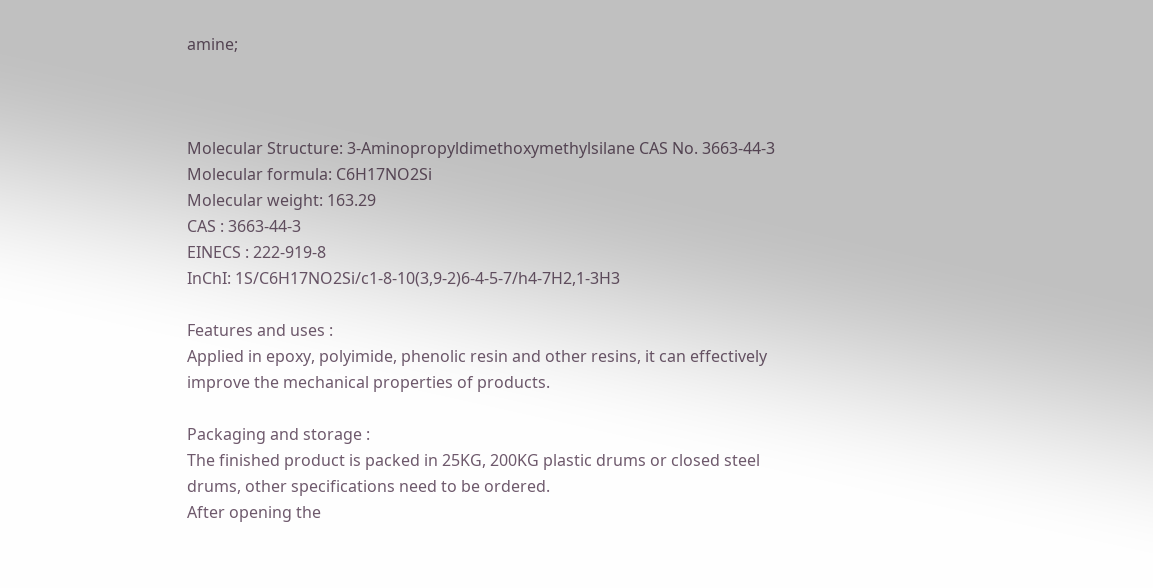amine;



Molecular Structure: 3-Aminopropyldimethoxymethylsilane CAS No. 3663-44-3
Molecular formula: C6H17NO2Si
Molecular weight: 163.29
CAS : 3663-44-3
EINECS : 222-919-8
InChI: 1S/C6H17NO2Si/c1-8-10(3,9-2)6-4-5-7/h4-7H2,1-3H3

Features and uses :
Applied in epoxy, polyimide, phenolic resin and other resins, it can effectively improve the mechanical properties of products.

Packaging and storage :
The finished product is packed in 25KG, 200KG plastic drums or closed steel drums, other specifications need to be ordered.
After opening the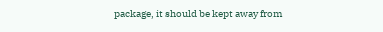package, it should be kept away from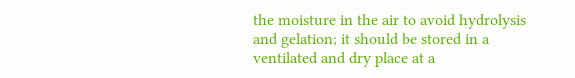the moisture in the air to avoid hydrolysis and gelation; it should be stored in a ventilated and dry place at a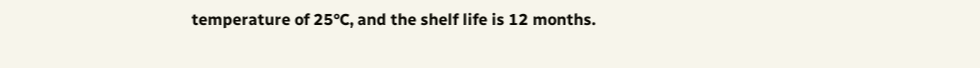temperature of 25°C, and the shelf life is 12 months.